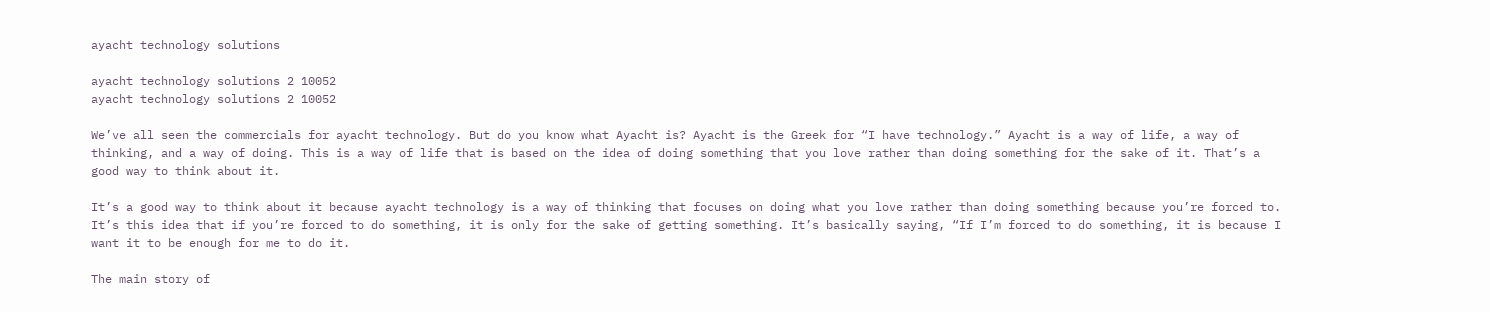ayacht technology solutions

ayacht technology solutions 2 10052
ayacht technology solutions 2 10052

We’ve all seen the commercials for ayacht technology. But do you know what Ayacht is? Ayacht is the Greek for “I have technology.” Ayacht is a way of life, a way of thinking, and a way of doing. This is a way of life that is based on the idea of doing something that you love rather than doing something for the sake of it. That’s a good way to think about it.

It’s a good way to think about it because ayacht technology is a way of thinking that focuses on doing what you love rather than doing something because you’re forced to. It’s this idea that if you’re forced to do something, it is only for the sake of getting something. It’s basically saying, “If I’m forced to do something, it is because I want it to be enough for me to do it.

The main story of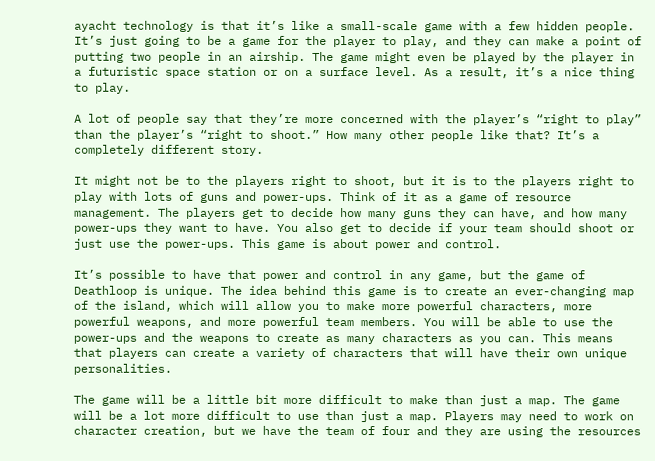ayacht technology is that it’s like a small-scale game with a few hidden people. It’s just going to be a game for the player to play, and they can make a point of putting two people in an airship. The game might even be played by the player in a futuristic space station or on a surface level. As a result, it’s a nice thing to play.

A lot of people say that they’re more concerned with the player’s “right to play” than the player’s “right to shoot.” How many other people like that? It’s a completely different story.

It might not be to the players right to shoot, but it is to the players right to play with lots of guns and power-ups. Think of it as a game of resource management. The players get to decide how many guns they can have, and how many power-ups they want to have. You also get to decide if your team should shoot or just use the power-ups. This game is about power and control.

It’s possible to have that power and control in any game, but the game of Deathloop is unique. The idea behind this game is to create an ever-changing map of the island, which will allow you to make more powerful characters, more powerful weapons, and more powerful team members. You will be able to use the power-ups and the weapons to create as many characters as you can. This means that players can create a variety of characters that will have their own unique personalities.

The game will be a little bit more difficult to make than just a map. The game will be a lot more difficult to use than just a map. Players may need to work on character creation, but we have the team of four and they are using the resources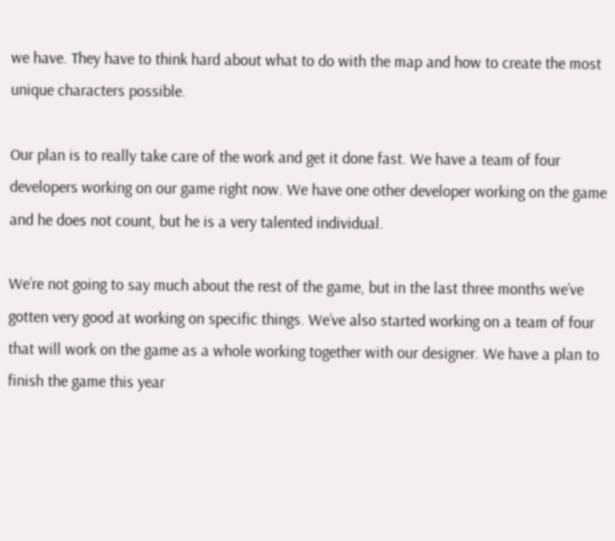we have. They have to think hard about what to do with the map and how to create the most unique characters possible.

Our plan is to really take care of the work and get it done fast. We have a team of four developers working on our game right now. We have one other developer working on the game and he does not count, but he is a very talented individual.

We’re not going to say much about the rest of the game, but in the last three months we’ve gotten very good at working on specific things. We’ve also started working on a team of four that will work on the game as a whole working together with our designer. We have a plan to finish the game this year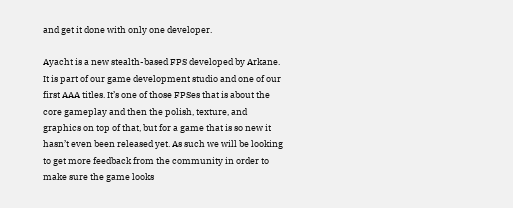and get it done with only one developer.

Ayacht is a new stealth-based FPS developed by Arkane. It is part of our game development studio and one of our first AAA titles. It’s one of those FPSes that is about the core gameplay and then the polish, texture, and graphics on top of that, but for a game that is so new it hasn’t even been released yet. As such we will be looking to get more feedback from the community in order to make sure the game looks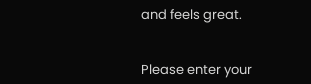and feels great.


Please enter your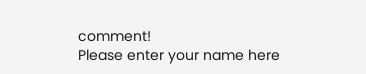comment!
Please enter your name here